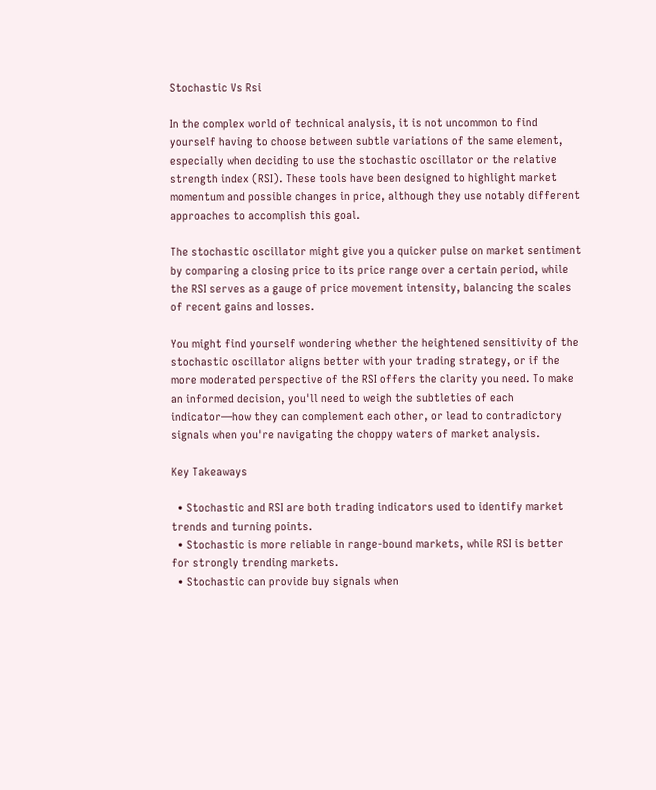Stochastic Vs Rsi

In the complex world of technical analysis, it is not uncommon to find yourself having to choose between subtle variations of the same element, especially when deciding to use the stochastic oscillator or the relative strength index (RSI). These tools have been designed to highlight market momentum and possible changes in price, although they use notably different approaches to accomplish this goal.

The stochastic oscillator might give you a quicker pulse on market sentiment by comparing a closing price to its price range over a certain period, while the RSI serves as a gauge of price movement intensity, balancing the scales of recent gains and losses.

You might find yourself wondering whether the heightened sensitivity of the stochastic oscillator aligns better with your trading strategy, or if the more moderated perspective of the RSI offers the clarity you need. To make an informed decision, you'll need to weigh the subtleties of each indicator—how they can complement each other, or lead to contradictory signals when you're navigating the choppy waters of market analysis.

Key Takeaways

  • Stochastic and RSI are both trading indicators used to identify market trends and turning points.
  • Stochastic is more reliable in range-bound markets, while RSI is better for strongly trending markets.
  • Stochastic can provide buy signals when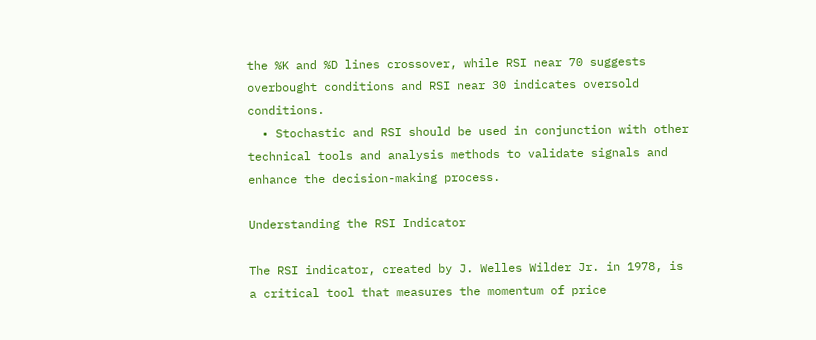the %K and %D lines crossover, while RSI near 70 suggests overbought conditions and RSI near 30 indicates oversold conditions.
  • Stochastic and RSI should be used in conjunction with other technical tools and analysis methods to validate signals and enhance the decision-making process.

Understanding the RSI Indicator

The RSI indicator, created by J. Welles Wilder Jr. in 1978, is a critical tool that measures the momentum of price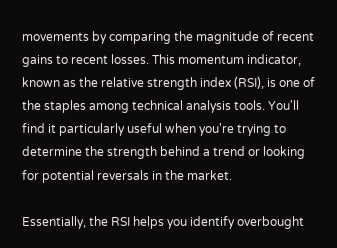movements by comparing the magnitude of recent gains to recent losses. This momentum indicator, known as the relative strength index (RSI), is one of the staples among technical analysis tools. You'll find it particularly useful when you're trying to determine the strength behind a trend or looking for potential reversals in the market.

Essentially, the RSI helps you identify overbought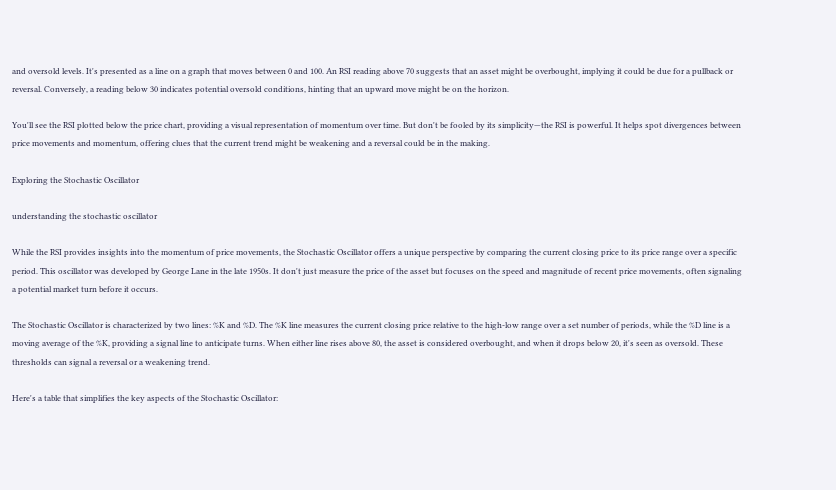and oversold levels. It's presented as a line on a graph that moves between 0 and 100. An RSI reading above 70 suggests that an asset might be overbought, implying it could be due for a pullback or reversal. Conversely, a reading below 30 indicates potential oversold conditions, hinting that an upward move might be on the horizon.

You'll see the RSI plotted below the price chart, providing a visual representation of momentum over time. But don't be fooled by its simplicity—the RSI is powerful. It helps spot divergences between price movements and momentum, offering clues that the current trend might be weakening and a reversal could be in the making.

Exploring the Stochastic Oscillator

understanding the stochastic oscillator

While the RSI provides insights into the momentum of price movements, the Stochastic Oscillator offers a unique perspective by comparing the current closing price to its price range over a specific period. This oscillator was developed by George Lane in the late 1950s. It don't just measure the price of the asset but focuses on the speed and magnitude of recent price movements, often signaling a potential market turn before it occurs.

The Stochastic Oscillator is characterized by two lines: %K and %D. The %K line measures the current closing price relative to the high-low range over a set number of periods, while the %D line is a moving average of the %K, providing a signal line to anticipate turns. When either line rises above 80, the asset is considered overbought, and when it drops below 20, it's seen as oversold. These thresholds can signal a reversal or a weakening trend.

Here's a table that simplifies the key aspects of the Stochastic Oscillator: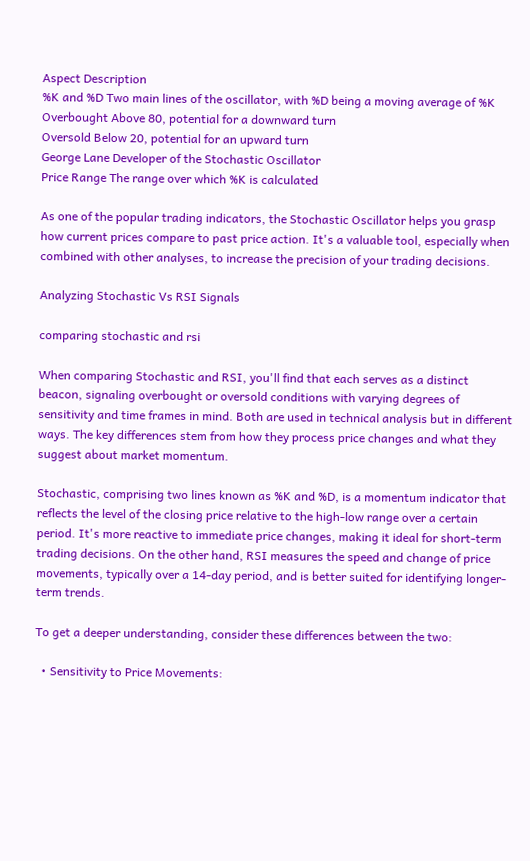Aspect Description
%K and %D Two main lines of the oscillator, with %D being a moving average of %K
Overbought Above 80, potential for a downward turn
Oversold Below 20, potential for an upward turn
George Lane Developer of the Stochastic Oscillator
Price Range The range over which %K is calculated

As one of the popular trading indicators, the Stochastic Oscillator helps you grasp how current prices compare to past price action. It's a valuable tool, especially when combined with other analyses, to increase the precision of your trading decisions.

Analyzing Stochastic Vs RSI Signals

comparing stochastic and rsi

When comparing Stochastic and RSI, you'll find that each serves as a distinct beacon, signaling overbought or oversold conditions with varying degrees of sensitivity and time frames in mind. Both are used in technical analysis but in different ways. The key differences stem from how they process price changes and what they suggest about market momentum.

Stochastic, comprising two lines known as %K and %D, is a momentum indicator that reflects the level of the closing price relative to the high-low range over a certain period. It's more reactive to immediate price changes, making it ideal for short-term trading decisions. On the other hand, RSI measures the speed and change of price movements, typically over a 14-day period, and is better suited for identifying longer-term trends.

To get a deeper understanding, consider these differences between the two:

  • Sensitivity to Price Movements: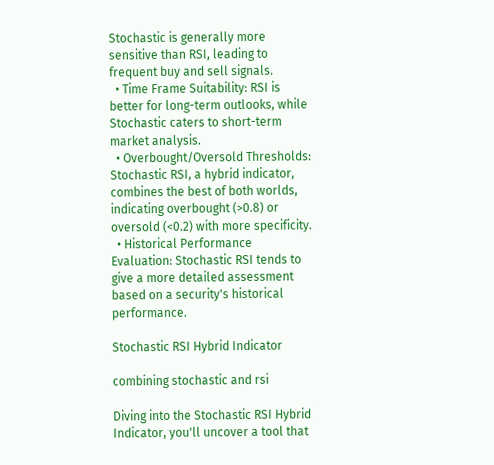Stochastic is generally more sensitive than RSI, leading to frequent buy and sell signals.
  • Time Frame Suitability: RSI is better for long-term outlooks, while Stochastic caters to short-term market analysis.
  • Overbought/Oversold Thresholds: Stochastic RSI, a hybrid indicator, combines the best of both worlds, indicating overbought (>0.8) or oversold (<0.2) with more specificity.
  • Historical Performance Evaluation: Stochastic RSI tends to give a more detailed assessment based on a security's historical performance.

Stochastic RSI Hybrid Indicator

combining stochastic and rsi

Diving into the Stochastic RSI Hybrid Indicator, you'll uncover a tool that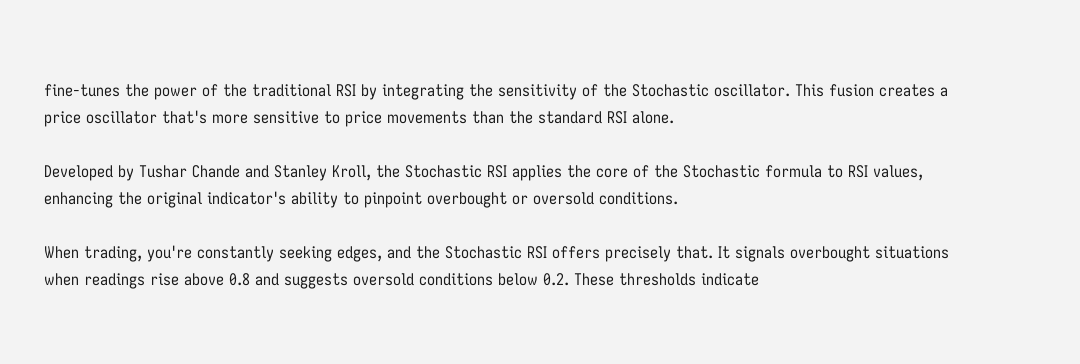fine-tunes the power of the traditional RSI by integrating the sensitivity of the Stochastic oscillator. This fusion creates a price oscillator that's more sensitive to price movements than the standard RSI alone.

Developed by Tushar Chande and Stanley Kroll, the Stochastic RSI applies the core of the Stochastic formula to RSI values, enhancing the original indicator's ability to pinpoint overbought or oversold conditions.

When trading, you're constantly seeking edges, and the Stochastic RSI offers precisely that. It signals overbought situations when readings rise above 0.8 and suggests oversold conditions below 0.2. These thresholds indicate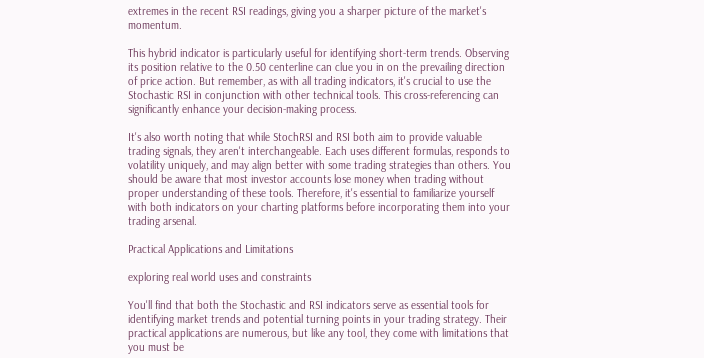extremes in the recent RSI readings, giving you a sharper picture of the market's momentum.

This hybrid indicator is particularly useful for identifying short-term trends. Observing its position relative to the 0.50 centerline can clue you in on the prevailing direction of price action. But remember, as with all trading indicators, it's crucial to use the Stochastic RSI in conjunction with other technical tools. This cross-referencing can significantly enhance your decision-making process.

It's also worth noting that while StochRSI and RSI both aim to provide valuable trading signals, they aren't interchangeable. Each uses different formulas, responds to volatility uniquely, and may align better with some trading strategies than others. You should be aware that most investor accounts lose money when trading without proper understanding of these tools. Therefore, it's essential to familiarize yourself with both indicators on your charting platforms before incorporating them into your trading arsenal.

Practical Applications and Limitations

exploring real world uses and constraints

You'll find that both the Stochastic and RSI indicators serve as essential tools for identifying market trends and potential turning points in your trading strategy. Their practical applications are numerous, but like any tool, they come with limitations that you must be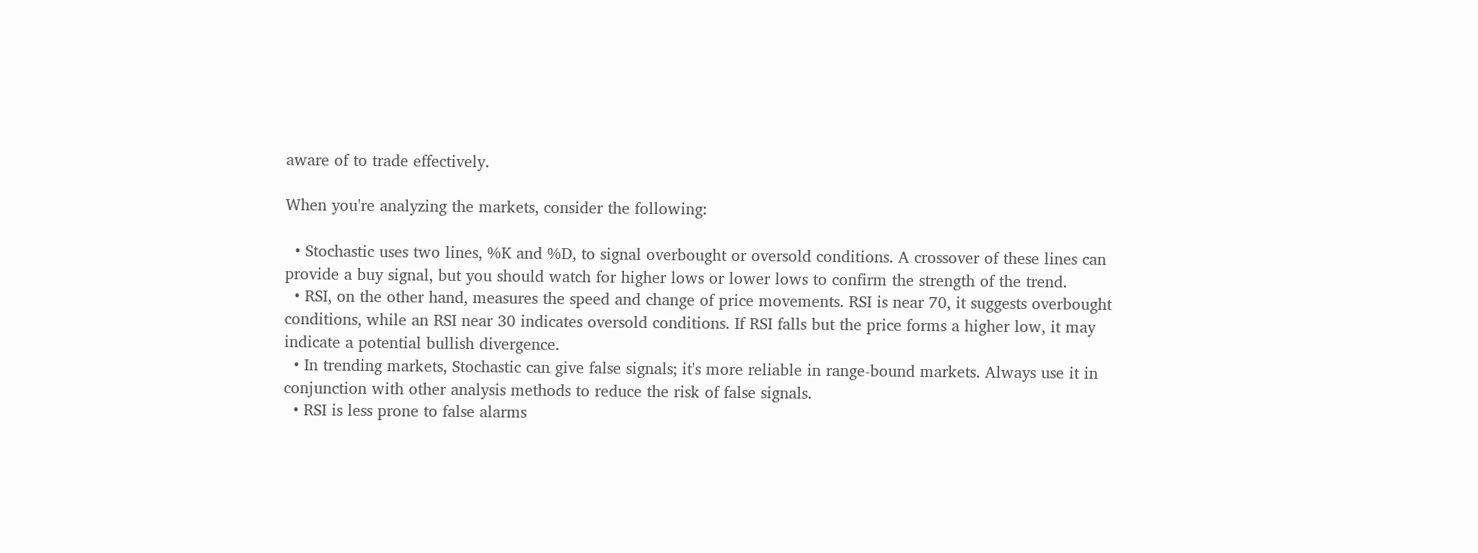aware of to trade effectively.

When you're analyzing the markets, consider the following:

  • Stochastic uses two lines, %K and %D, to signal overbought or oversold conditions. A crossover of these lines can provide a buy signal, but you should watch for higher lows or lower lows to confirm the strength of the trend.
  • RSI, on the other hand, measures the speed and change of price movements. RSI is near 70, it suggests overbought conditions, while an RSI near 30 indicates oversold conditions. If RSI falls but the price forms a higher low, it may indicate a potential bullish divergence.
  • In trending markets, Stochastic can give false signals; it's more reliable in range-bound markets. Always use it in conjunction with other analysis methods to reduce the risk of false signals.
  • RSI is less prone to false alarms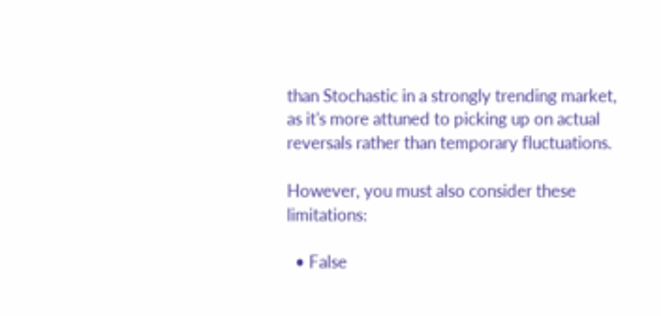than Stochastic in a strongly trending market, as it's more attuned to picking up on actual reversals rather than temporary fluctuations.

However, you must also consider these limitations:

  • False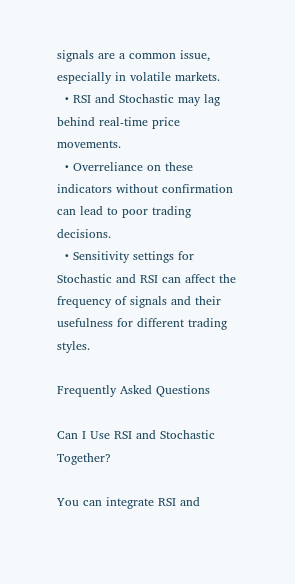signals are a common issue, especially in volatile markets.
  • RSI and Stochastic may lag behind real-time price movements.
  • Overreliance on these indicators without confirmation can lead to poor trading decisions.
  • Sensitivity settings for Stochastic and RSI can affect the frequency of signals and their usefulness for different trading styles.

Frequently Asked Questions

Can I Use RSI and Stochastic Together?

You can integrate RSI and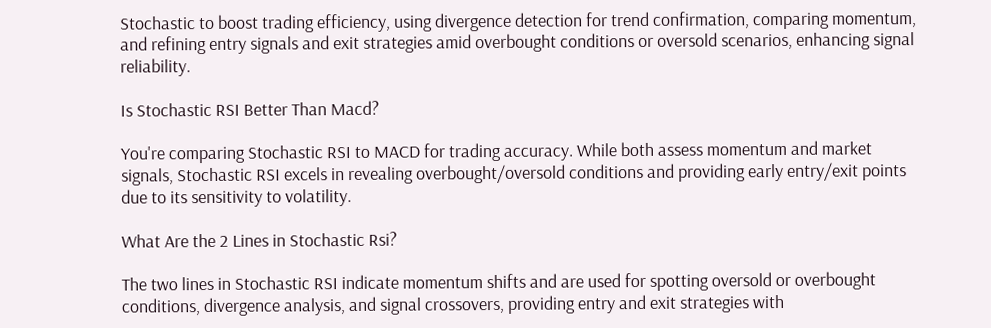Stochastic to boost trading efficiency, using divergence detection for trend confirmation, comparing momentum, and refining entry signals and exit strategies amid overbought conditions or oversold scenarios, enhancing signal reliability.

Is Stochastic RSI Better Than Macd?

You're comparing Stochastic RSI to MACD for trading accuracy. While both assess momentum and market signals, Stochastic RSI excels in revealing overbought/oversold conditions and providing early entry/exit points due to its sensitivity to volatility.

What Are the 2 Lines in Stochastic Rsi?

The two lines in Stochastic RSI indicate momentum shifts and are used for spotting oversold or overbought conditions, divergence analysis, and signal crossovers, providing entry and exit strategies with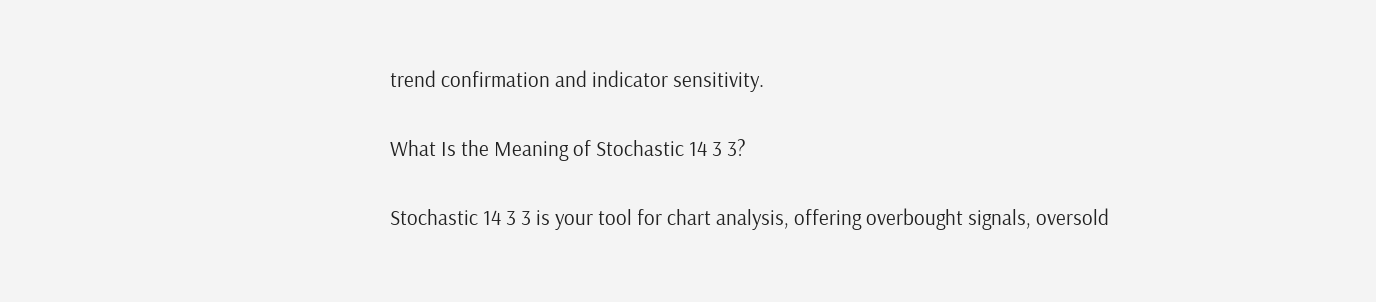trend confirmation and indicator sensitivity.

What Is the Meaning of Stochastic 14 3 3?

Stochastic 14 3 3 is your tool for chart analysis, offering overbought signals, oversold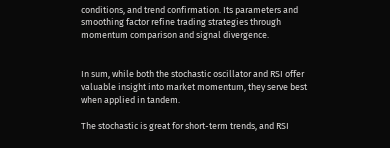conditions, and trend confirmation. Its parameters and smoothing factor refine trading strategies through momentum comparison and signal divergence.


In sum, while both the stochastic oscillator and RSI offer valuable insight into market momentum, they serve best when applied in tandem.

The stochastic is great for short-term trends, and RSI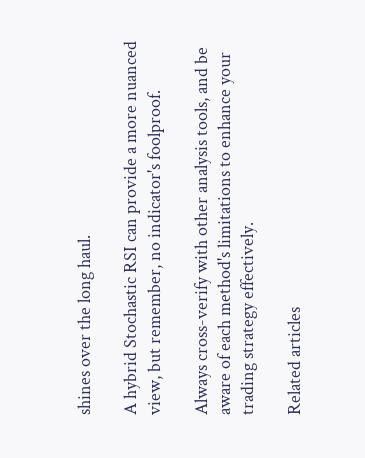shines over the long haul.

A hybrid Stochastic RSI can provide a more nuanced view, but remember, no indicator's foolproof.

Always cross-verify with other analysis tools, and be aware of each method's limitations to enhance your trading strategy effectively.

Related articles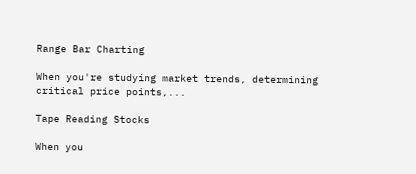Range Bar Charting

When you're studying market trends, determining critical price points,...

Tape Reading Stocks

When you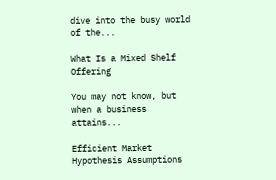dive into the busy world of the...

What Is a Mixed Shelf Offering

You may not know, but when a business attains...

Efficient Market Hypothesis Assumptions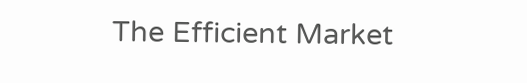The Efficient Market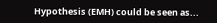Hypothesis (EMH) could be seen as...